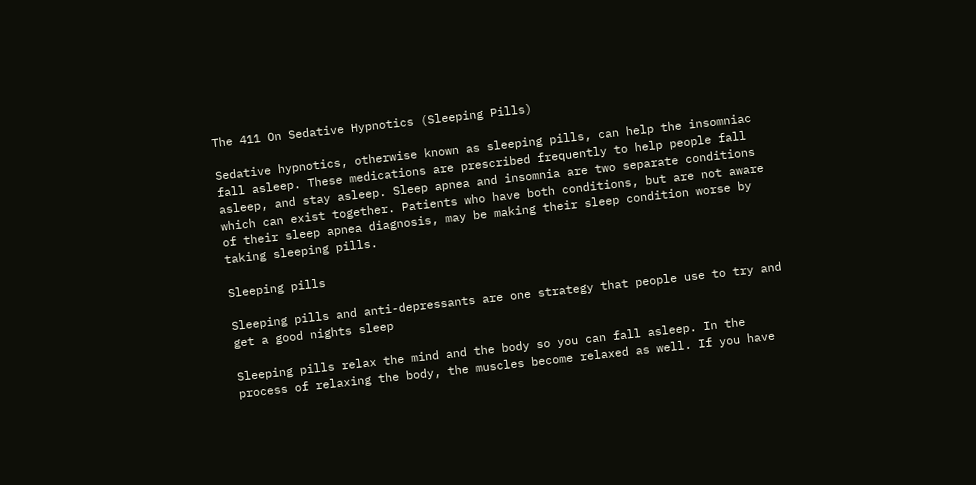The 411 On Sedative Hypnotics (Sleeping Pills)

Sedative hypnotics, otherwise known as sleeping pills, can help the insomniac fall asleep. These medications are prescribed frequently to help people fall asleep, and stay asleep. Sleep apnea and insomnia are two separate conditions which can exist together. Patients who have both conditions, but are not aware of their sleep apnea diagnosis, may be making their sleep condition worse by taking sleeping pills.

Sleeping pills

Sleeping pills and anti-depressants are one strategy that people use to try and get a good nights sleep

Sleeping pills relax the mind and the body so you can fall asleep. In the process of relaxing the body, the muscles become relaxed as well. If you have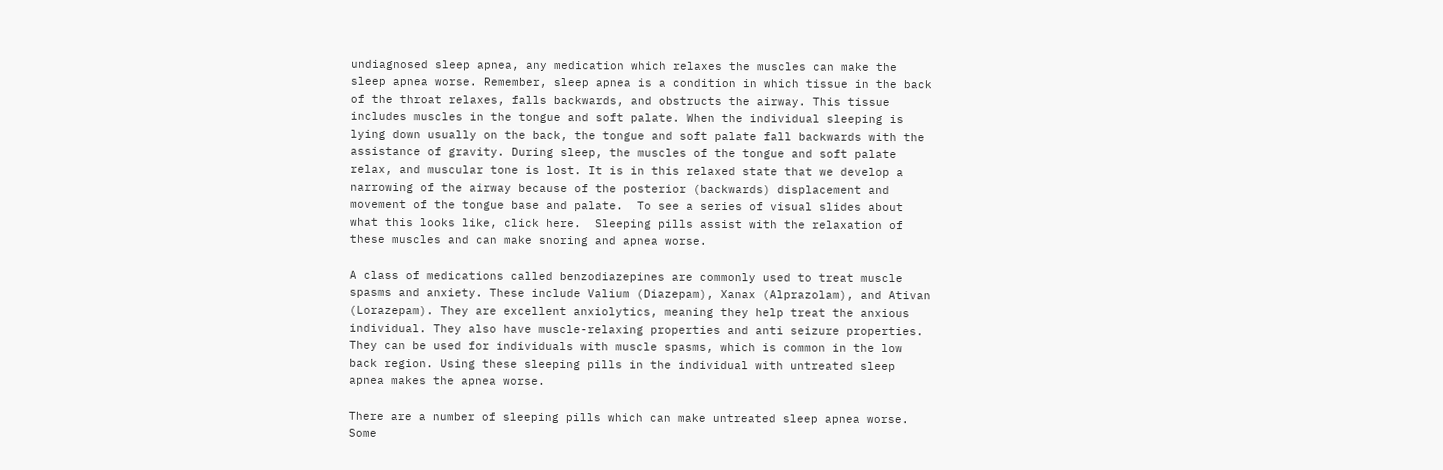undiagnosed sleep apnea, any medication which relaxes the muscles can make the sleep apnea worse. Remember, sleep apnea is a condition in which tissue in the back of the throat relaxes, falls backwards, and obstructs the airway. This tissue includes muscles in the tongue and soft palate. When the individual sleeping is lying down usually on the back, the tongue and soft palate fall backwards with the assistance of gravity. During sleep, the muscles of the tongue and soft palate relax, and muscular tone is lost. It is in this relaxed state that we develop a narrowing of the airway because of the posterior (backwards) displacement and movement of the tongue base and palate.  To see a series of visual slides about what this looks like, click here.  Sleeping pills assist with the relaxation of these muscles and can make snoring and apnea worse.

A class of medications called benzodiazepines are commonly used to treat muscle spasms and anxiety. These include Valium (Diazepam), Xanax (Alprazolam), and Ativan (Lorazepam). They are excellent anxiolytics, meaning they help treat the anxious individual. They also have muscle-relaxing properties and anti seizure properties. They can be used for individuals with muscle spasms, which is common in the low back region. Using these sleeping pills in the individual with untreated sleep apnea makes the apnea worse.

There are a number of sleeping pills which can make untreated sleep apnea worse. Some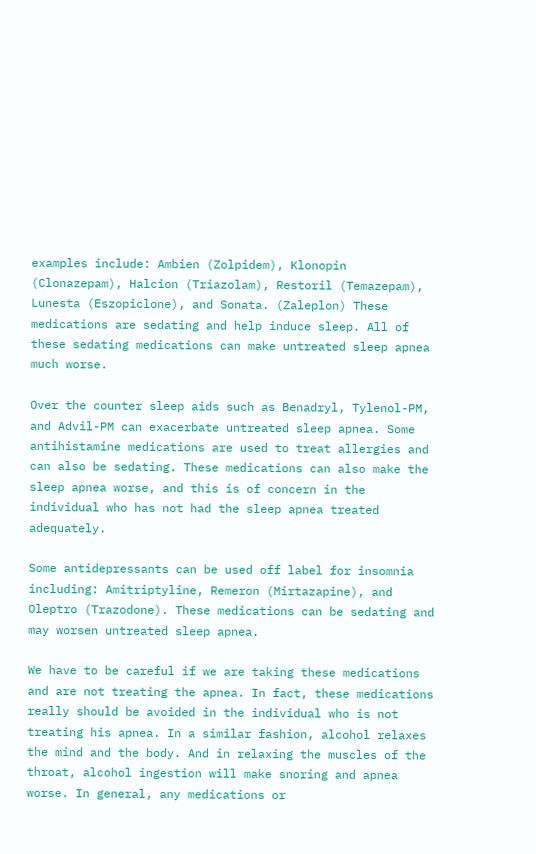examples include: Ambien (Zolpidem), Klonopin (Clonazepam), Halcion (Triazolam), Restoril (Temazepam), Lunesta (Eszopiclone), and Sonata. (Zaleplon) These medications are sedating and help induce sleep. All of these sedating medications can make untreated sleep apnea much worse.

Over the counter sleep aids such as Benadryl, Tylenol-PM, and Advil-PM can exacerbate untreated sleep apnea. Some antihistamine medications are used to treat allergies and can also be sedating. These medications can also make the sleep apnea worse, and this is of concern in the individual who has not had the sleep apnea treated adequately.

Some antidepressants can be used off label for insomnia including: Amitriptyline, Remeron (Mirtazapine), and Oleptro (Trazodone). These medications can be sedating and may worsen untreated sleep apnea.

We have to be careful if we are taking these medications and are not treating the apnea. In fact, these medications really should be avoided in the individual who is not treating his apnea. In a similar fashion, alcohol relaxes the mind and the body. And in relaxing the muscles of the throat, alcohol ingestion will make snoring and apnea worse. In general, any medications or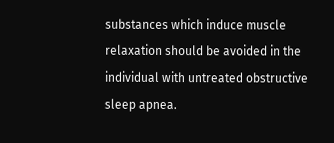substances which induce muscle relaxation should be avoided in the individual with untreated obstructive sleep apnea.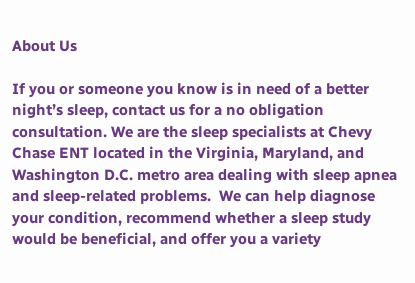About Us

If you or someone you know is in need of a better night’s sleep, contact us for a no obligation consultation. We are the sleep specialists at Chevy Chase ENT located in the Virginia, Maryland, and Washington D.C. metro area dealing with sleep apnea and sleep-related problems.  We can help diagnose your condition, recommend whether a sleep study would be beneficial, and offer you a variety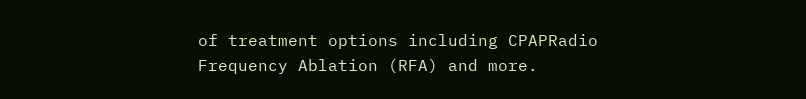of treatment options including CPAPRadio Frequency Ablation (RFA) and more.